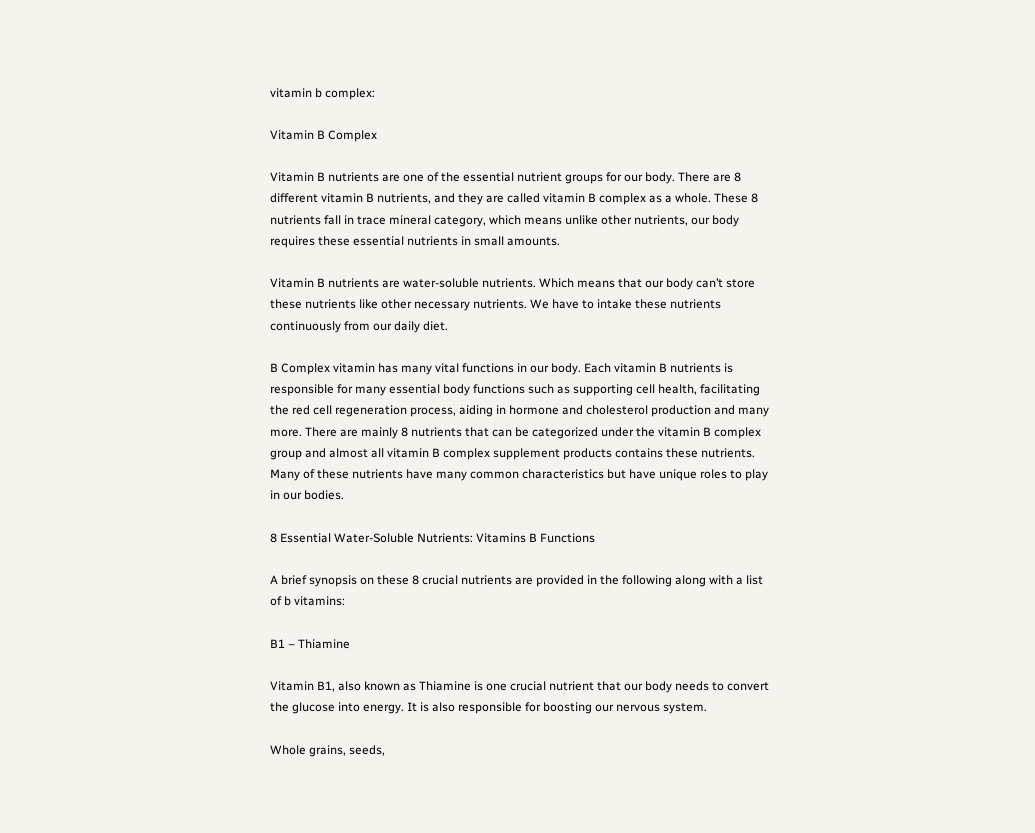vitamin b complex:

Vitamin B Complex

Vitamin B nutrients are one of the essential nutrient groups for our body. There are 8 different vitamin B nutrients, and they are called vitamin B complex as a whole. These 8 nutrients fall in trace mineral category, which means unlike other nutrients, our body requires these essential nutrients in small amounts.

Vitamin B nutrients are water-soluble nutrients. Which means that our body can’t store these nutrients like other necessary nutrients. We have to intake these nutrients continuously from our daily diet.

B Complex vitamin has many vital functions in our body. Each vitamin B nutrients is responsible for many essential body functions such as supporting cell health, facilitating the red cell regeneration process, aiding in hormone and cholesterol production and many more. There are mainly 8 nutrients that can be categorized under the vitamin B complex group and almost all vitamin B complex supplement products contains these nutrients. Many of these nutrients have many common characteristics but have unique roles to play in our bodies.

8 Essential Water-Soluble Nutrients: Vitamins B Functions

A brief synopsis on these 8 crucial nutrients are provided in the following along with a list of b vitamins:

B1 – Thiamine

Vitamin B1, also known as Thiamine is one crucial nutrient that our body needs to convert the glucose into energy. It is also responsible for boosting our nervous system.

Whole grains, seeds,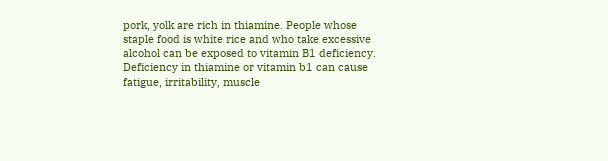pork, yolk are rich in thiamine. People whose staple food is white rice and who take excessive alcohol can be exposed to vitamin B1 deficiency. Deficiency in thiamine or vitamin b1 can cause fatigue, irritability, muscle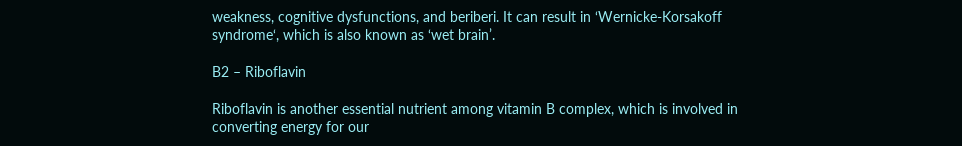weakness, cognitive dysfunctions, and beriberi. It can result in ‘Wernicke-Korsakoff syndrome‘, which is also known as ‘wet brain’.

B2 – Riboflavin

Riboflavin is another essential nutrient among vitamin B complex, which is involved in converting energy for our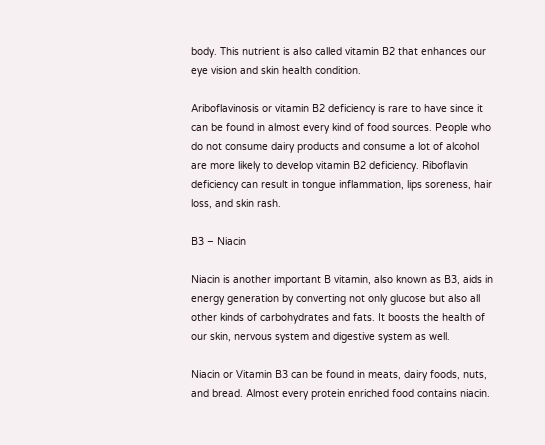body. This nutrient is also called vitamin B2 that enhances our eye vision and skin health condition.

Ariboflavinosis or vitamin B2 deficiency is rare to have since it can be found in almost every kind of food sources. People who do not consume dairy products and consume a lot of alcohol are more likely to develop vitamin B2 deficiency. Riboflavin deficiency can result in tongue inflammation, lips soreness, hair loss, and skin rash.

B3 – Niacin

Niacin is another important B vitamin, also known as B3, aids in energy generation by converting not only glucose but also all other kinds of carbohydrates and fats. It boosts the health of our skin, nervous system and digestive system as well.

Niacin or Vitamin B3 can be found in meats, dairy foods, nuts, and bread. Almost every protein enriched food contains niacin.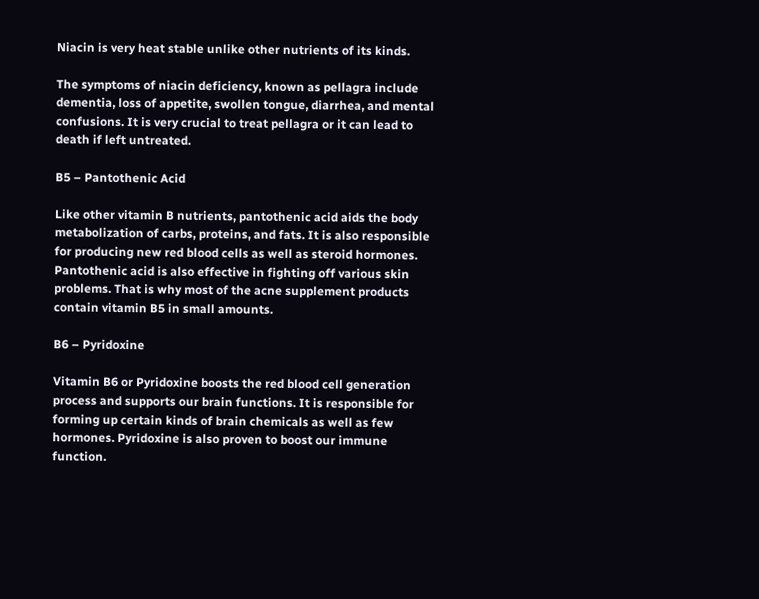Niacin is very heat stable unlike other nutrients of its kinds.

The symptoms of niacin deficiency, known as pellagra include dementia, loss of appetite, swollen tongue, diarrhea, and mental confusions. It is very crucial to treat pellagra or it can lead to death if left untreated.

B5 – Pantothenic Acid

Like other vitamin B nutrients, pantothenic acid aids the body metabolization of carbs, proteins, and fats. It is also responsible for producing new red blood cells as well as steroid hormones. Pantothenic acid is also effective in fighting off various skin problems. That is why most of the acne supplement products contain vitamin B5 in small amounts.

B6 – Pyridoxine

Vitamin B6 or Pyridoxine boosts the red blood cell generation process and supports our brain functions. It is responsible for forming up certain kinds of brain chemicals as well as few hormones. Pyridoxine is also proven to boost our immune function.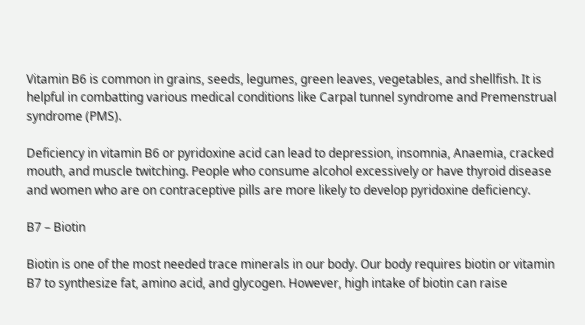Vitamin B6 is common in grains, seeds, legumes, green leaves, vegetables, and shellfish. It is helpful in combatting various medical conditions like Carpal tunnel syndrome and Premenstrual syndrome (PMS).

Deficiency in vitamin B6 or pyridoxine acid can lead to depression, insomnia, Anaemia, cracked mouth, and muscle twitching. People who consume alcohol excessively or have thyroid disease and women who are on contraceptive pills are more likely to develop pyridoxine deficiency.

B7 – Biotin

Biotin is one of the most needed trace minerals in our body. Our body requires biotin or vitamin B7 to synthesize fat, amino acid, and glycogen. However, high intake of biotin can raise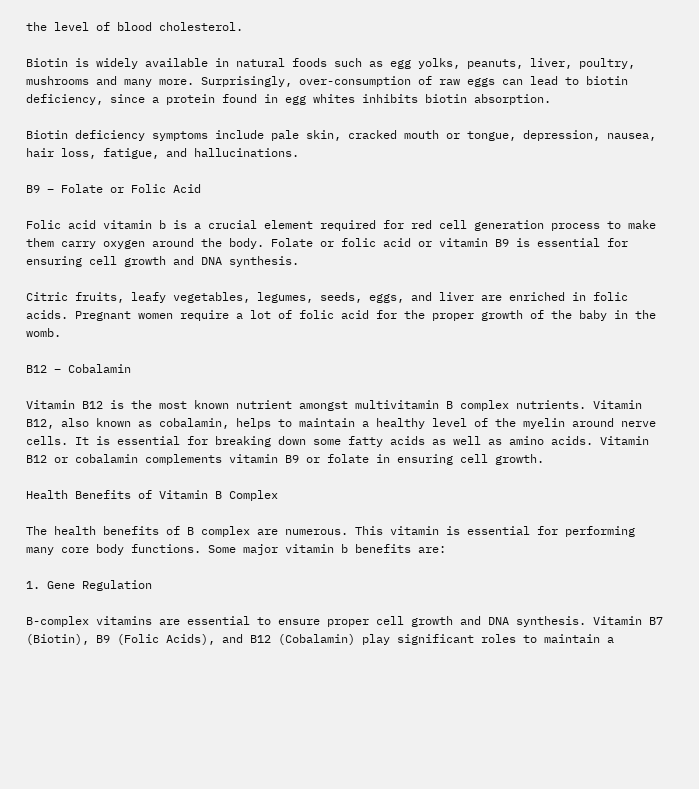the level of blood cholesterol.

Biotin is widely available in natural foods such as egg yolks, peanuts, liver, poultry, mushrooms and many more. Surprisingly, over-consumption of raw eggs can lead to biotin deficiency, since a protein found in egg whites inhibits biotin absorption.

Biotin deficiency symptoms include pale skin, cracked mouth or tongue, depression, nausea, hair loss, fatigue, and hallucinations.

B9 – Folate or Folic Acid

Folic acid vitamin b is a crucial element required for red cell generation process to make them carry oxygen around the body. Folate or folic acid or vitamin B9 is essential for ensuring cell growth and DNA synthesis.

Citric fruits, leafy vegetables, legumes, seeds, eggs, and liver are enriched in folic acids. Pregnant women require a lot of folic acid for the proper growth of the baby in the womb.

B12 – Cobalamin

Vitamin B12 is the most known nutrient amongst multivitamin B complex nutrients. Vitamin B12, also known as cobalamin, helps to maintain a healthy level of the myelin around nerve cells. It is essential for breaking down some fatty acids as well as amino acids. Vitamin B12 or cobalamin complements vitamin B9 or folate in ensuring cell growth.

Health Benefits of Vitamin B Complex

The health benefits of B complex are numerous. This vitamin is essential for performing many core body functions. Some major vitamin b benefits are:

1. Gene Regulation

B-complex vitamins are essential to ensure proper cell growth and DNA synthesis. Vitamin B7 (Biotin), B9 (Folic Acids), and B12 (Cobalamin) play significant roles to maintain a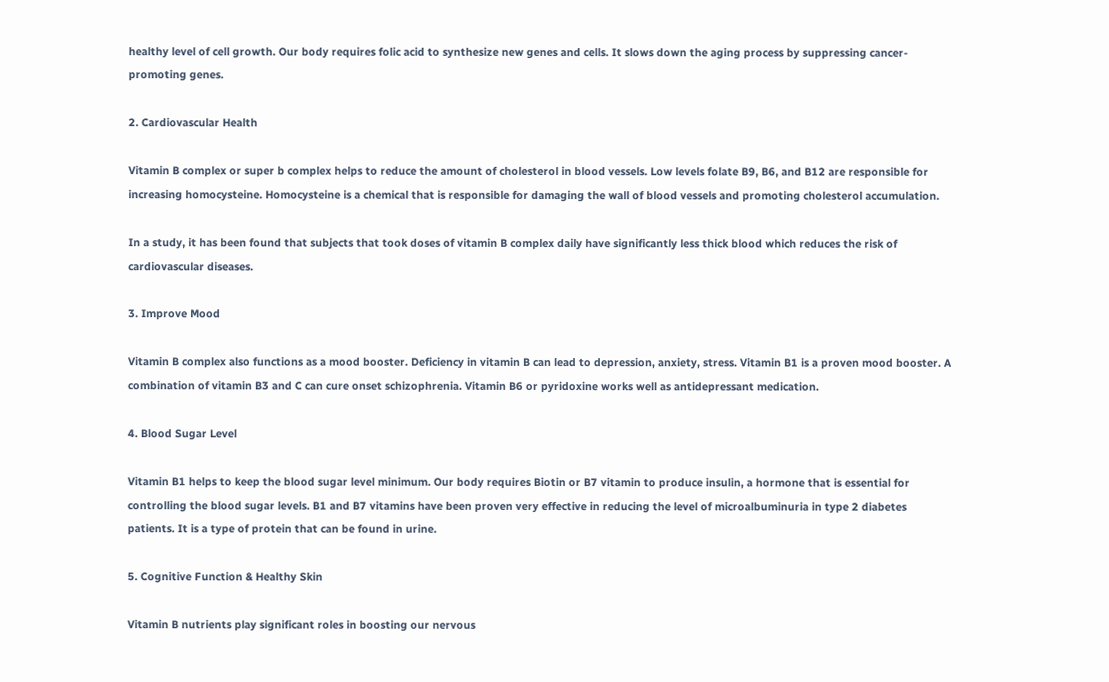healthy level of cell growth. Our body requires folic acid to synthesize new genes and cells. It slows down the aging process by suppressing cancer-promoting genes.

2. Cardiovascular Health

Vitamin B complex or super b complex helps to reduce the amount of cholesterol in blood vessels. Low levels folate B9, B6, and B12 are responsible for increasing homocysteine. Homocysteine is a chemical that is responsible for damaging the wall of blood vessels and promoting cholesterol accumulation.

In a study, it has been found that subjects that took doses of vitamin B complex daily have significantly less thick blood which reduces the risk of cardiovascular diseases.

3. Improve Mood

Vitamin B complex also functions as a mood booster. Deficiency in vitamin B can lead to depression, anxiety, stress. Vitamin B1 is a proven mood booster. A combination of vitamin B3 and C can cure onset schizophrenia. Vitamin B6 or pyridoxine works well as antidepressant medication.

4. Blood Sugar Level

Vitamin B1 helps to keep the blood sugar level minimum. Our body requires Biotin or B7 vitamin to produce insulin, a hormone that is essential for controlling the blood sugar levels. B1 and B7 vitamins have been proven very effective in reducing the level of microalbuminuria in type 2 diabetes patients. It is a type of protein that can be found in urine.

5. Cognitive Function & Healthy Skin

Vitamin B nutrients play significant roles in boosting our nervous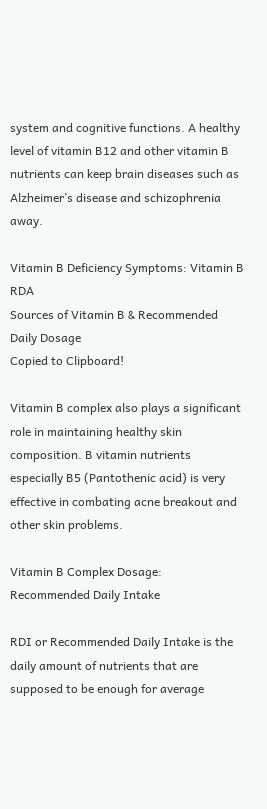system and cognitive functions. A healthy level of vitamin B12 and other vitamin B nutrients can keep brain diseases such as Alzheimer’s disease and schizophrenia away.

Vitamin B Deficiency Symptoms: Vitamin B RDA
Sources of Vitamin B & Recommended Daily Dosage
Copied to Clipboard!

Vitamin B complex also plays a significant role in maintaining healthy skin composition. B vitamin nutrients especially B5 (Pantothenic acid) is very effective in combating acne breakout and other skin problems.

Vitamin B Complex Dosage: Recommended Daily Intake

RDI or Recommended Daily Intake is the daily amount of nutrients that are supposed to be enough for average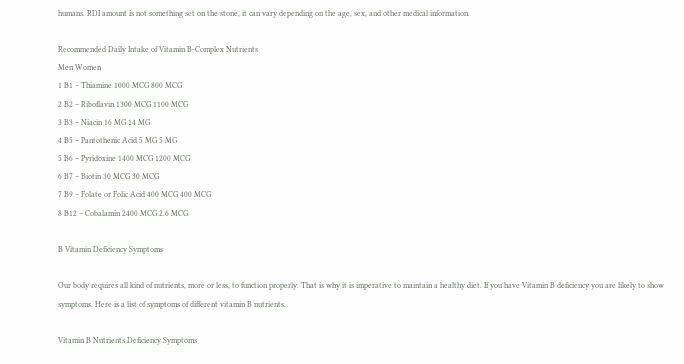humans. RDI amount is not something set on the stone, it can vary depending on the age, sex, and other medical information.

Recommended Daily Intake of Vitamin B-Complex Nutrients
Men Women
1 B1 – Thiamine 1000 MCG 800 MCG
2 B2 – Riboflavin 1300 MCG 1100 MCG
3 B3 – Niacin 16 MG 14 MG
4 B5 – Pantothenic Acid 5 MG 5 MG
5 B6 – Pyridoxine 1400 MCG 1200 MCG
6 B7 – Biotin 30 MCG 30 MCG
7 B9 – Folate or Folic Acid 400 MCG 400 MCG
8 B12 – Cobalamin 2400 MCG 2.6 MCG

B Vitamin Deficiency Symptoms

Our body requires all kind of nutrients, more or less, to function properly. That is why it is imperative to maintain a healthy diet. If you have Vitamin B deficiency you are likely to show symptoms. Here is a list of symptoms of different vitamin B nutrients.

Vitamin B Nutrients Deficiency Symptoms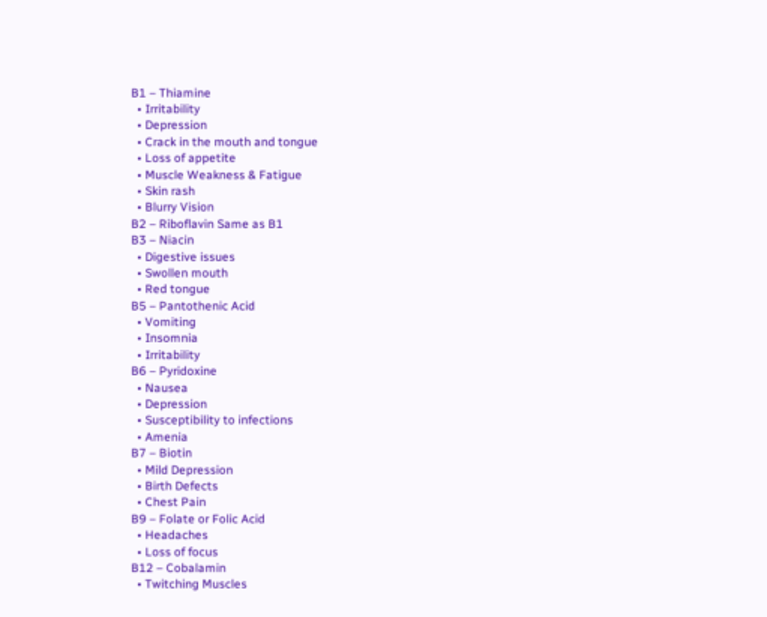B1 – Thiamine
  • Irritability
  • Depression
  • Crack in the mouth and tongue
  • Loss of appetite
  • Muscle Weakness & Fatigue
  • Skin rash
  • Blurry Vision
B2 – Riboflavin Same as B1
B3 – Niacin
  • Digestive issues
  • Swollen mouth
  • Red tongue
B5 – Pantothenic Acid
  • Vomiting
  • Insomnia
  • Irritability
B6 – Pyridoxine
  • Nausea
  • Depression
  • Susceptibility to infections
  • Amenia
B7 – Biotin
  • Mild Depression
  • Birth Defects
  • Chest Pain
B9 – Folate or Folic Acid
  • Headaches
  • Loss of focus
B12 – Cobalamin
  • Twitching Muscles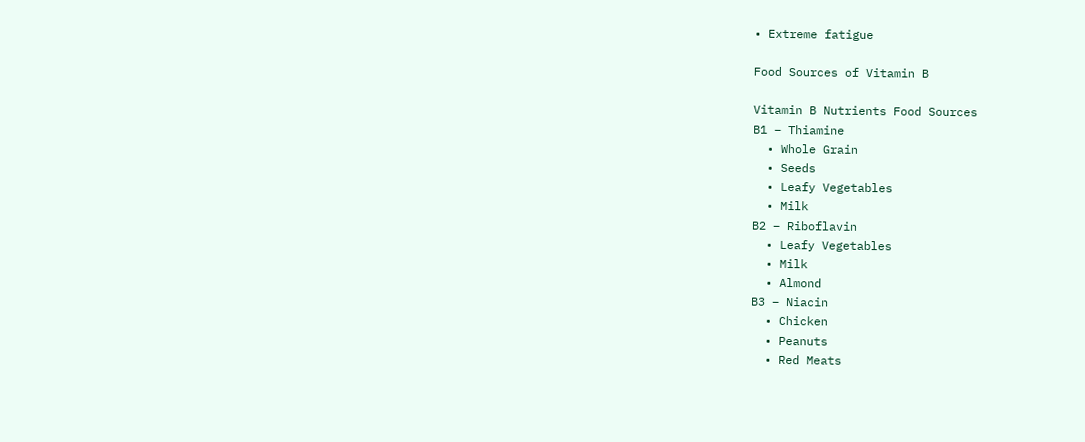• Extreme fatigue

Food Sources of Vitamin B

Vitamin B Nutrients Food Sources
B1 – Thiamine
  • Whole Grain
  • Seeds
  • Leafy Vegetables
  • Milk
B2 – Riboflavin
  • Leafy Vegetables
  • Milk
  • Almond
B3 – Niacin
  • Chicken
  • Peanuts
  • Red Meats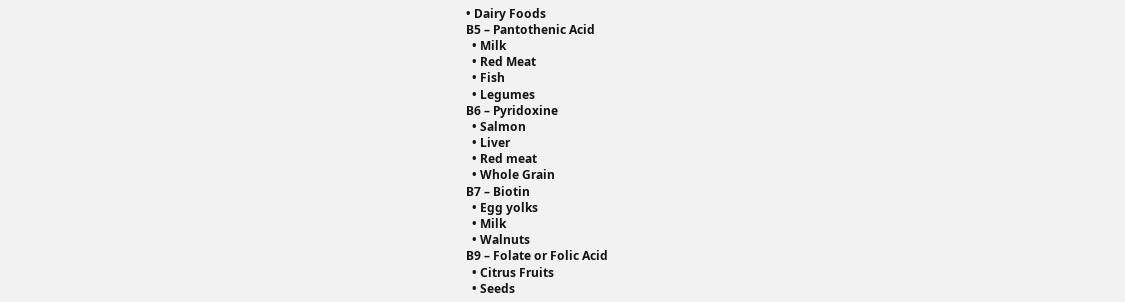• Dairy Foods
B5 – Pantothenic Acid
  • Milk
  • Red Meat
  • Fish
  • Legumes
B6 – Pyridoxine
  • Salmon
  • Liver
  • Red meat
  • Whole Grain
B7 – Biotin
  • Egg yolks
  • Milk
  • Walnuts
B9 – Folate or Folic Acid
  • Citrus Fruits
  • Seeds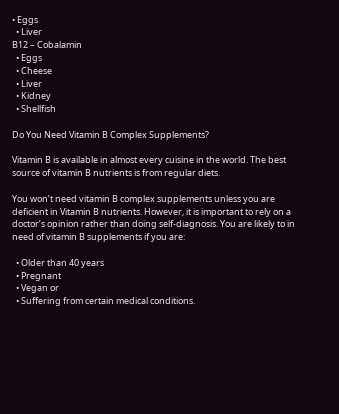• Eggs
  • Liver
B12 – Cobalamin
  • Eggs
  • Cheese
  • Liver
  • Kidney
  • Shellfish

Do You Need Vitamin B Complex Supplements?

Vitamin B is available in almost every cuisine in the world. The best source of vitamin B nutrients is from regular diets.

You won’t need vitamin B complex supplements unless you are deficient in Vitamin B nutrients. However, it is important to rely on a doctor’s opinion rather than doing self-diagnosis. You are likely to in need of vitamin B supplements if you are:

  • Older than 40 years
  • Pregnant
  • Vegan or
  • Suffering from certain medical conditions.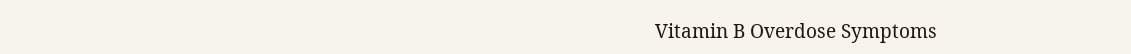Vitamin B Overdose Symptoms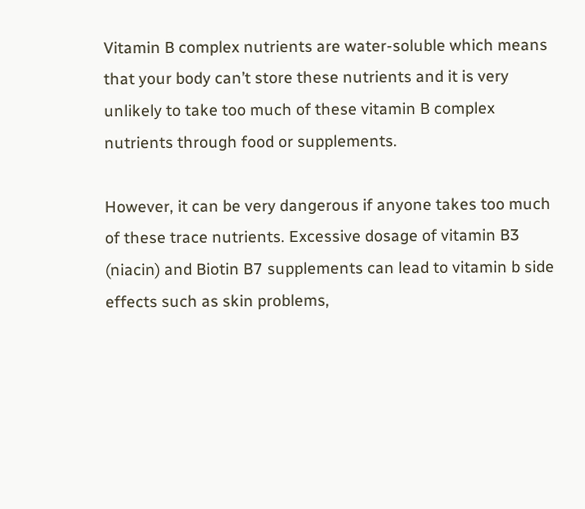Vitamin B complex nutrients are water-soluble which means that your body can’t store these nutrients and it is very unlikely to take too much of these vitamin B complex nutrients through food or supplements.

However, it can be very dangerous if anyone takes too much of these trace nutrients. Excessive dosage of vitamin B3 (niacin) and Biotin B7 supplements can lead to vitamin b side effects such as skin problems,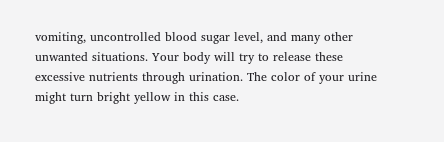vomiting, uncontrolled blood sugar level, and many other unwanted situations. Your body will try to release these excessive nutrients through urination. The color of your urine might turn bright yellow in this case.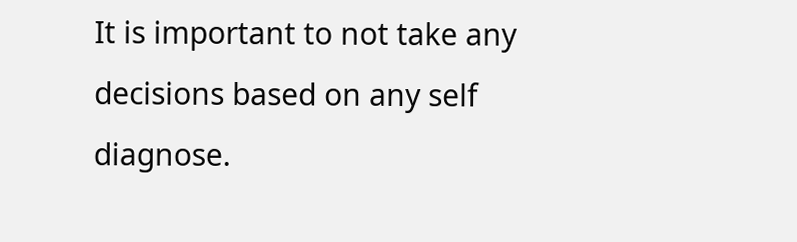It is important to not take any decisions based on any self diagnose.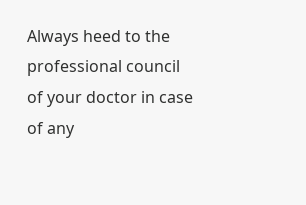Always heed to the professional council of your doctor in case of any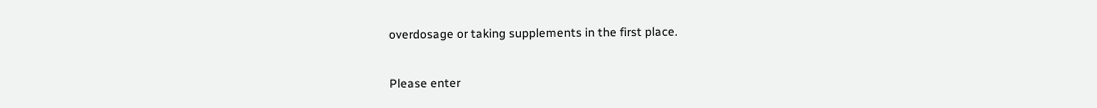overdosage or taking supplements in the first place.


Please enter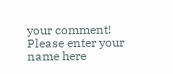your comment!
Please enter your name here